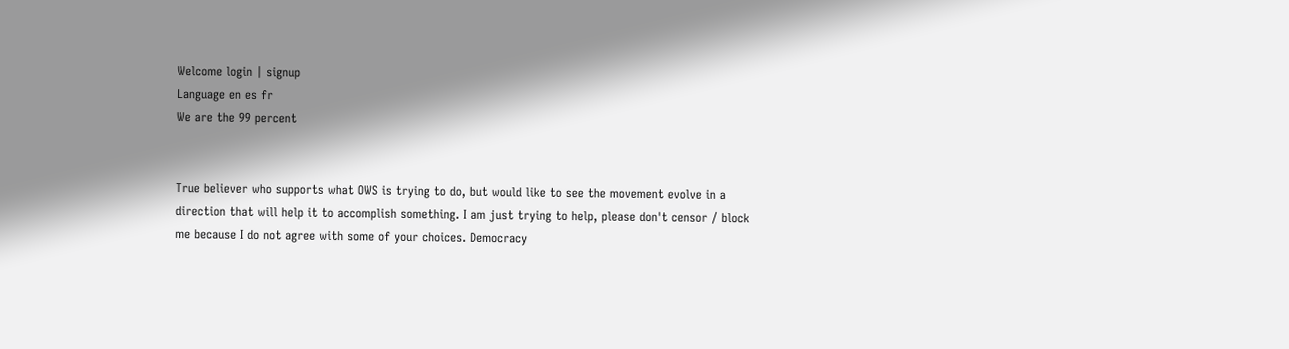Welcome login | signup
Language en es fr
We are the 99 percent


True believer who supports what OWS is trying to do, but would like to see the movement evolve in a direction that will help it to accomplish something. I am just trying to help, please don't censor / block me because I do not agree with some of your choices. Democracy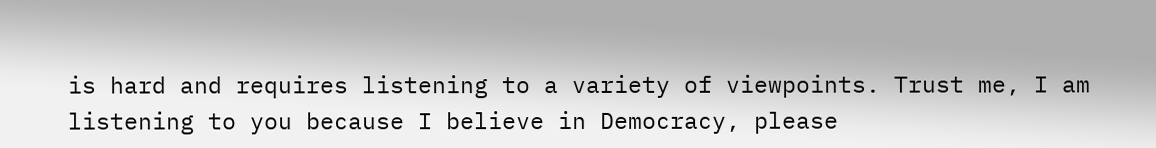is hard and requires listening to a variety of viewpoints. Trust me, I am listening to you because I believe in Democracy, please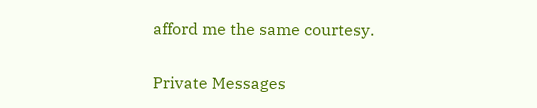afford me the same courtesy.

Private Messages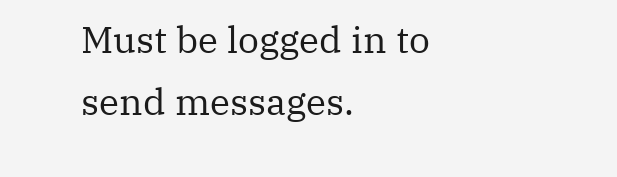Must be logged in to send messages.